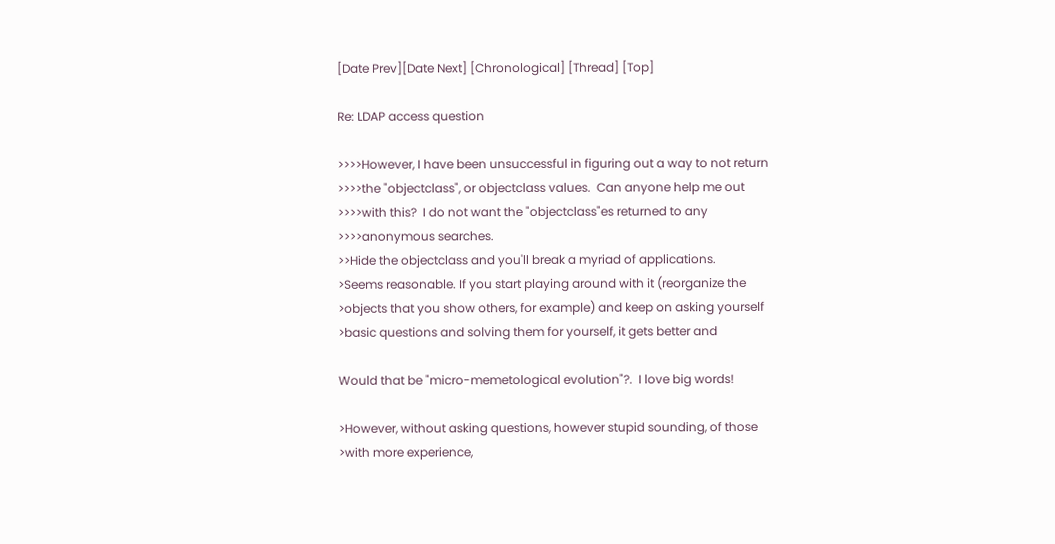[Date Prev][Date Next] [Chronological] [Thread] [Top]

Re: LDAP access question

>>>>However, I have been unsuccessful in figuring out a way to not return
>>>>the "objectclass", or objectclass values.  Can anyone help me out
>>>>with this?  I do not want the "objectclass"es returned to any
>>>>anonymous searches.
>>Hide the objectclass and you'll break a myriad of applications.
>Seems reasonable. If you start playing around with it (reorganize the
>objects that you show others, for example) and keep on asking yourself
>basic questions and solving them for yourself, it gets better and

Would that be "micro-memetological evolution"?.  I love big words!

>However, without asking questions, however stupid sounding, of those
>with more experience,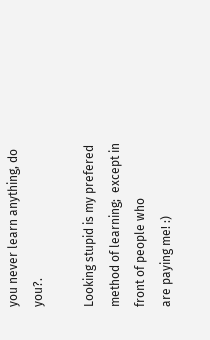you never learn anything, do you?.

Looking stupid is my prefered method of learning;  except in front of people who
are paying me! :)